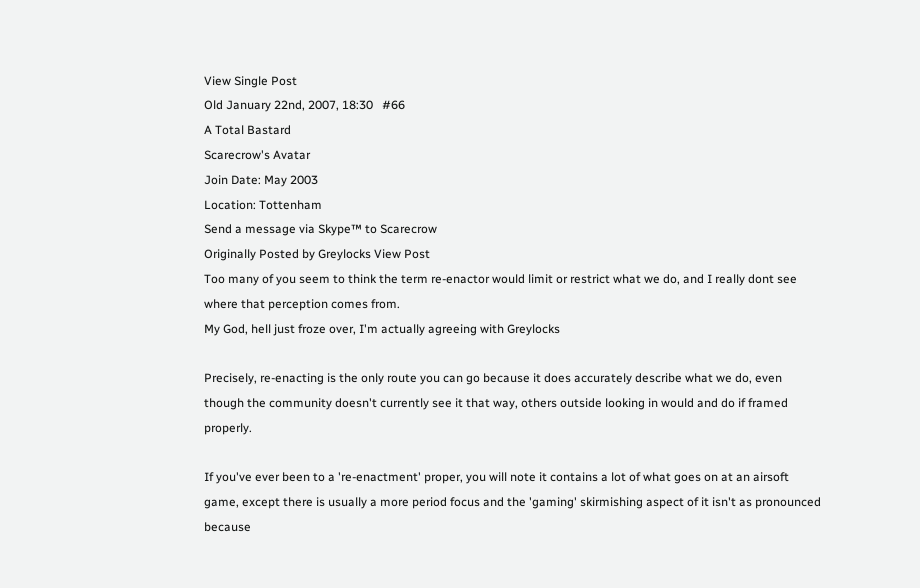View Single Post
Old January 22nd, 2007, 18:30   #66
A Total Bastard
Scarecrow's Avatar
Join Date: May 2003
Location: Tottenham
Send a message via Skype™ to Scarecrow
Originally Posted by Greylocks View Post
Too many of you seem to think the term re-enactor would limit or restrict what we do, and I really dont see where that perception comes from.
My God, hell just froze over, I'm actually agreeing with Greylocks

Precisely, re-enacting is the only route you can go because it does accurately describe what we do, even though the community doesn't currently see it that way, others outside looking in would and do if framed properly.

If you've ever been to a 're-enactment' proper, you will note it contains a lot of what goes on at an airsoft game, except there is usually a more period focus and the 'gaming' skirmishing aspect of it isn't as pronounced because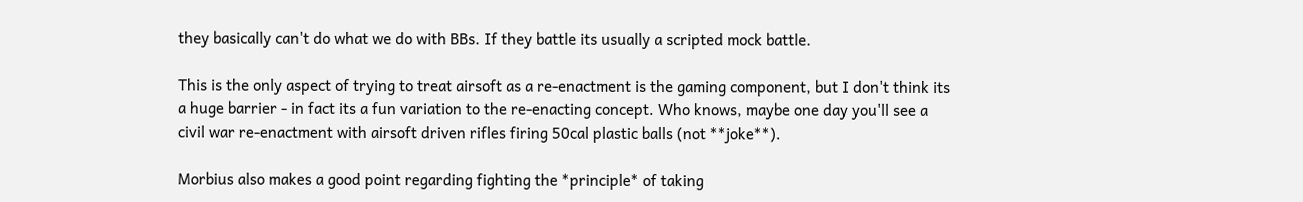they basically can't do what we do with BBs. If they battle its usually a scripted mock battle.

This is the only aspect of trying to treat airsoft as a re-enactment is the gaming component, but I don't think its a huge barrier - in fact its a fun variation to the re-enacting concept. Who knows, maybe one day you'll see a civil war re-enactment with airsoft driven rifles firing 50cal plastic balls (not **joke**).

Morbius also makes a good point regarding fighting the *principle* of taking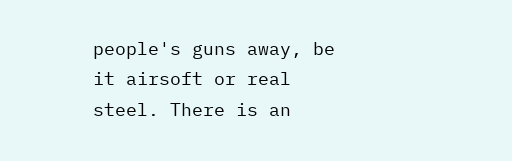people's guns away, be it airsoft or real steel. There is an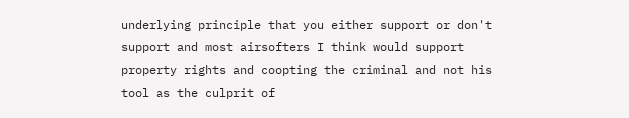underlying principle that you either support or don't support and most airsofters I think would support property rights and coopting the criminal and not his tool as the culprit of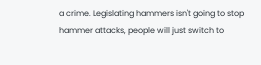a crime. Legislating hammers isn't going to stop hammer attacks, people will just switch to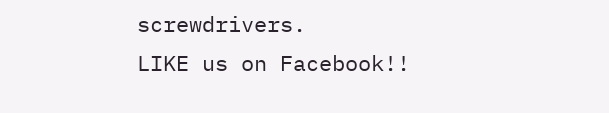screwdrivers.
LIKE us on Facebook!!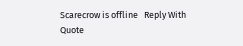Scarecrow is offline   Reply With Quote